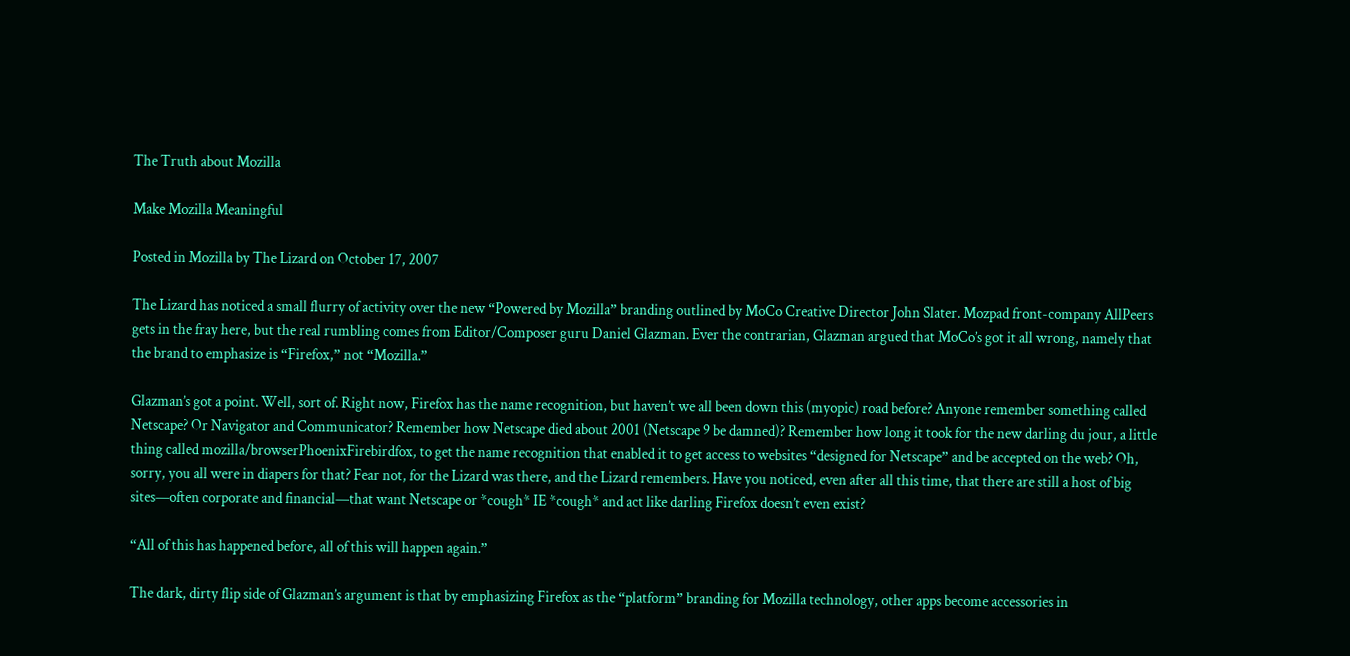The Truth about Mozilla

Make Mozilla Meaningful

Posted in Mozilla by The Lizard on October 17, 2007

The Lizard has noticed a small flurry of activity over the new “Powered by Mozilla” branding outlined by MoCo Creative Director John Slater. Mozpad front-company AllPeers gets in the fray here, but the real rumbling comes from Editor/Composer guru Daniel Glazman. Ever the contrarian, Glazman argued that MoCo’s got it all wrong, namely that the brand to emphasize is “Firefox,” not “Mozilla.”

Glazman’s got a point. Well, sort of. Right now, Firefox has the name recognition, but haven’t we all been down this (myopic) road before? Anyone remember something called Netscape? Or Navigator and Communicator? Remember how Netscape died about 2001 (Netscape 9 be damned)? Remember how long it took for the new darling du jour, a little thing called mozilla/browserPhoenixFirebirdfox, to get the name recognition that enabled it to get access to websites “designed for Netscape” and be accepted on the web? Oh, sorry, you all were in diapers for that? Fear not, for the Lizard was there, and the Lizard remembers. Have you noticed, even after all this time, that there are still a host of big sites—often corporate and financial—that want Netscape or *cough* IE *cough* and act like darling Firefox doesn’t even exist?

“All of this has happened before, all of this will happen again.”

The dark, dirty flip side of Glazman’s argument is that by emphasizing Firefox as the “platform” branding for Mozilla technology, other apps become accessories in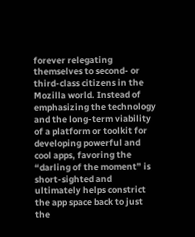forever relegating themselves to second- or third-class citizens in the Mozilla world. Instead of emphasizing the technology and the long-term viability of a platform or toolkit for developing powerful and cool apps, favoring the “darling of the moment” is short-sighted and ultimately helps constrict the app space back to just the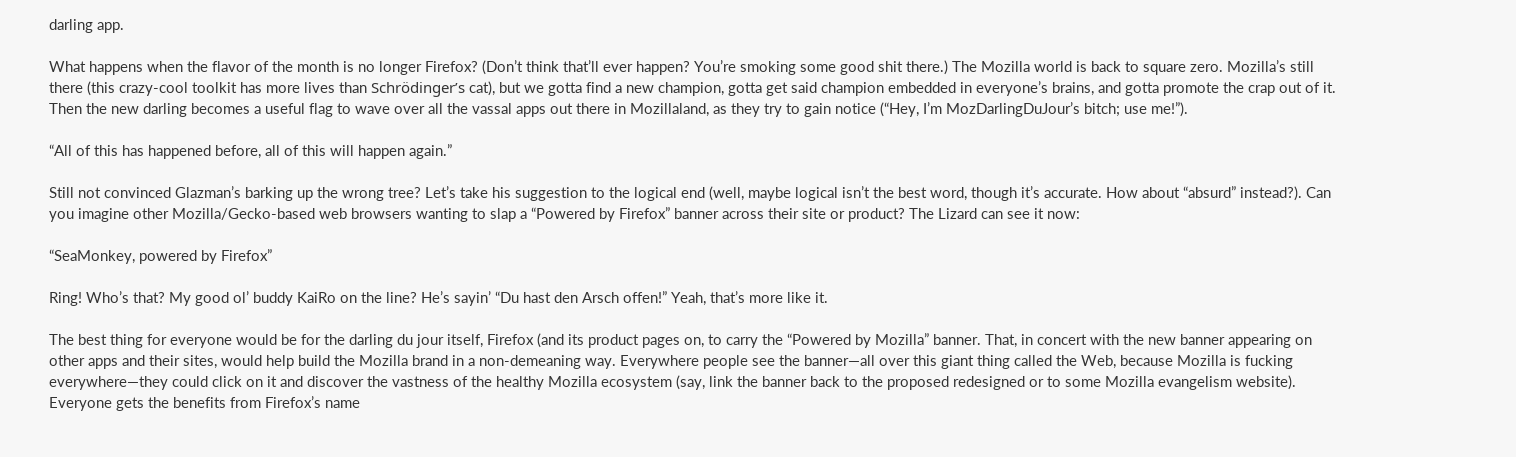darling app.

What happens when the flavor of the month is no longer Firefox? (Don’t think that’ll ever happen? You’re smoking some good shit there.) The Mozilla world is back to square zero. Mozilla’s still there (this crazy-cool toolkit has more lives than Schrödinger’s cat), but we gotta find a new champion, gotta get said champion embedded in everyone’s brains, and gotta promote the crap out of it. Then the new darling becomes a useful flag to wave over all the vassal apps out there in Mozillaland, as they try to gain notice (“Hey, I’m MozDarlingDuJour’s bitch; use me!”).

“All of this has happened before, all of this will happen again.”

Still not convinced Glazman’s barking up the wrong tree? Let’s take his suggestion to the logical end (well, maybe logical isn’t the best word, though it’s accurate. How about “absurd” instead?). Can you imagine other Mozilla/Gecko-based web browsers wanting to slap a “Powered by Firefox” banner across their site or product? The Lizard can see it now:

“SeaMonkey, powered by Firefox”

Ring! Who’s that? My good ol’ buddy KaiRo on the line? He’s sayin’ “Du hast den Arsch offen!” Yeah, that’s more like it.

The best thing for everyone would be for the darling du jour itself, Firefox (and its product pages on, to carry the “Powered by Mozilla” banner. That, in concert with the new banner appearing on other apps and their sites, would help build the Mozilla brand in a non-demeaning way. Everywhere people see the banner—all over this giant thing called the Web, because Mozilla is fucking everywhere—they could click on it and discover the vastness of the healthy Mozilla ecosystem (say, link the banner back to the proposed redesigned or to some Mozilla evangelism website). Everyone gets the benefits from Firefox’s name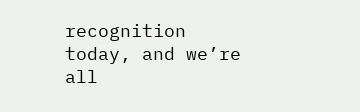recognition today, and we’re all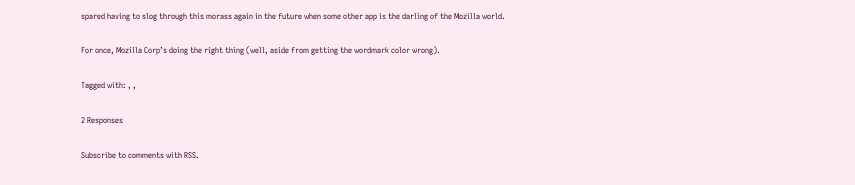spared having to slog through this morass again in the future when some other app is the darling of the Mozilla world.

For once, Mozilla Corp’s doing the right thing (well, aside from getting the wordmark color wrong).

Tagged with: , ,

2 Responses

Subscribe to comments with RSS.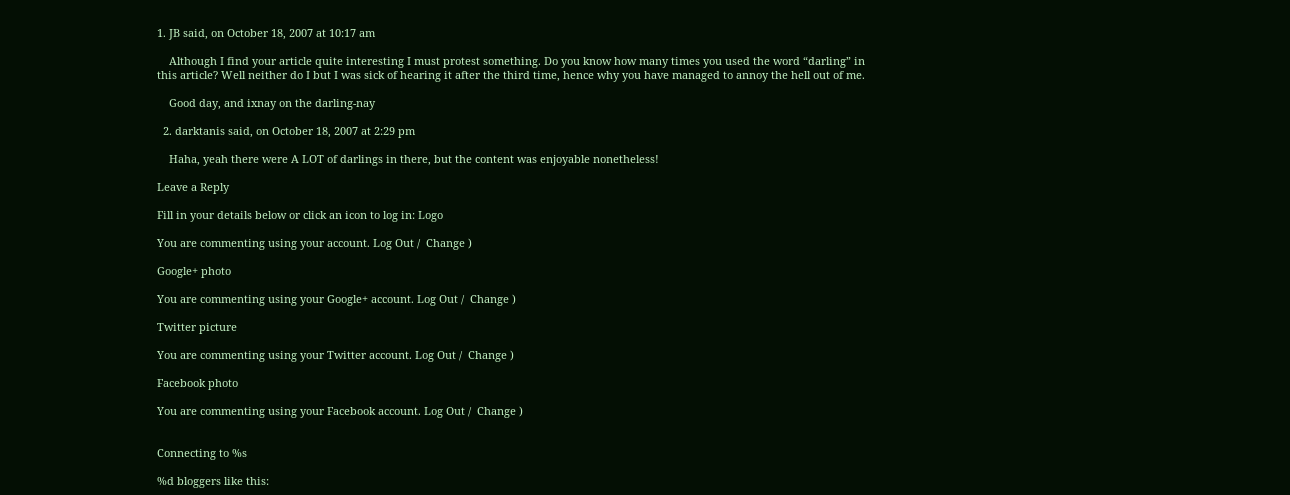1. JB said, on October 18, 2007 at 10:17 am

    Although I find your article quite interesting I must protest something. Do you know how many times you used the word “darling” in this article? Well neither do I but I was sick of hearing it after the third time, hence why you have managed to annoy the hell out of me.

    Good day, and ixnay on the darling-nay

  2. darktanis said, on October 18, 2007 at 2:29 pm

    Haha, yeah there were A LOT of darlings in there, but the content was enjoyable nonetheless!

Leave a Reply

Fill in your details below or click an icon to log in: Logo

You are commenting using your account. Log Out /  Change )

Google+ photo

You are commenting using your Google+ account. Log Out /  Change )

Twitter picture

You are commenting using your Twitter account. Log Out /  Change )

Facebook photo

You are commenting using your Facebook account. Log Out /  Change )


Connecting to %s

%d bloggers like this: